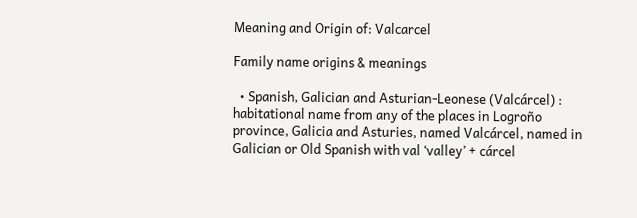Meaning and Origin of: Valcarcel

Family name origins & meanings

  • Spanish, Galician and Asturian-Leonese (Valcárcel) : habitational name from any of the places in Logroño province, Galicia and Asturies, named Valcárcel, named in Galician or Old Spanish with val ‘valley’ + cárcel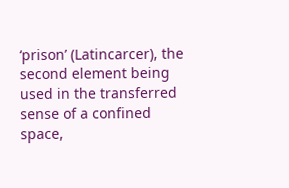‘prison’ (Latincarcer), the second element being used in the transferred sense of a confined space,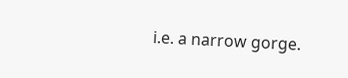i.e. a narrow gorge.